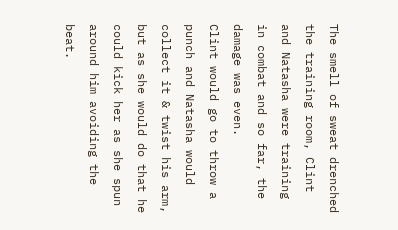The smell of sweat drenched the training room, Clint and Natasha were training in combat and so far, the damage was even.
Clint would go to throw a punch and Natasha would collect it & twist his arm, but as she would do that he could kick her as she spun around him avoiding the beat.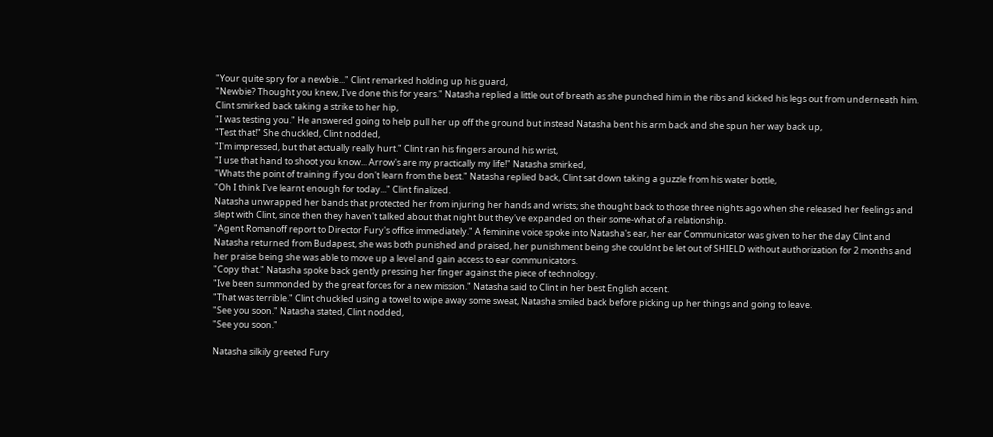"Your quite spry for a newbie..." Clint remarked holding up his guard,
"Newbie? Thought you knew, I've done this for years." Natasha replied a little out of breath as she punched him in the ribs and kicked his legs out from underneath him.
Clint smirked back taking a strike to her hip,
"I was testing you." He answered going to help pull her up off the ground but instead Natasha bent his arm back and she spun her way back up,
"Test that!" She chuckled, Clint nodded,
"I'm impressed, but that actually really hurt." Clint ran his fingers around his wrist,
"I use that hand to shoot you know... Arrow's are my practically my life!" Natasha smirked,
"Whats the point of training if you don't learn from the best." Natasha replied back, Clint sat down taking a guzzle from his water bottle,
"Oh I think I've learnt enough for today..." Clint finalized.
Natasha unwrapped her bands that protected her from injuring her hands and wrists; she thought back to those three nights ago when she released her feelings and slept with Clint, since then they haven't talked about that night but they've expanded on their some-what of a relationship.
"Agent Romanoff report to Director Fury's office immediately." A feminine voice spoke into Natasha's ear, her ear Communicator was given to her the day Clint and Natasha returned from Budapest, she was both punished and praised, her punishment being she couldnt be let out of SHIELD without authorization for 2 months and her praise being she was able to move up a level and gain access to ear communicators.
"Copy that." Natasha spoke back gently pressing her finger against the piece of technology.
"Ive been summonded by the great forces for a new mission." Natasha said to Clint in her best English accent.
"That was terrible." Clint chuckled using a towel to wipe away some sweat, Natasha smiled back before picking up her things and going to leave.
"See you soon." Natasha stated, Clint nodded,
"See you soon."

Natasha silkily greeted Fury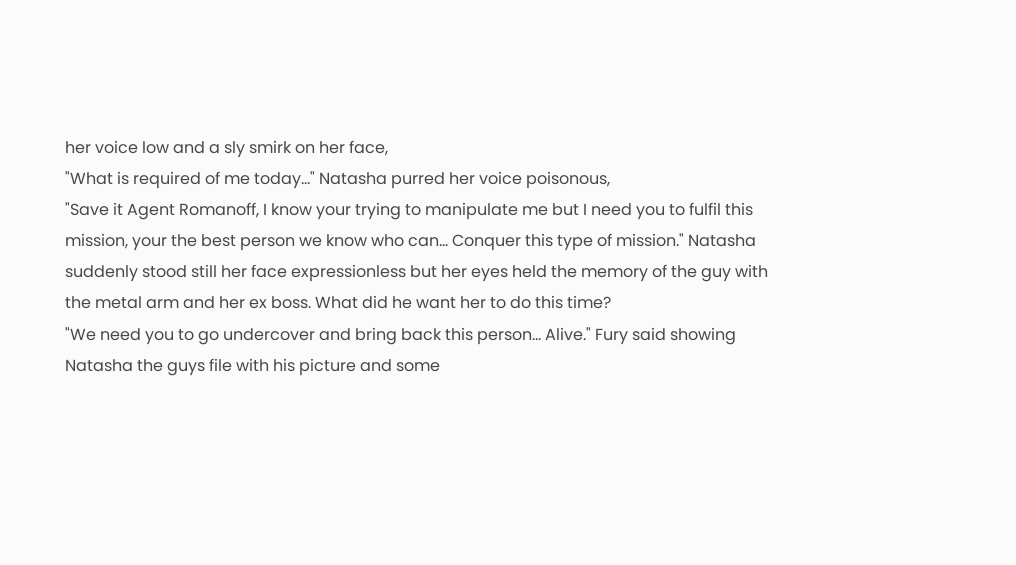her voice low and a sly smirk on her face,
"What is required of me today..." Natasha purred her voice poisonous,
"Save it Agent Romanoff, I know your trying to manipulate me but I need you to fulfil this mission, your the best person we know who can... Conquer this type of mission." Natasha suddenly stood still her face expressionless but her eyes held the memory of the guy with the metal arm and her ex boss. What did he want her to do this time?
"We need you to go undercover and bring back this person... Alive." Fury said showing Natasha the guys file with his picture and some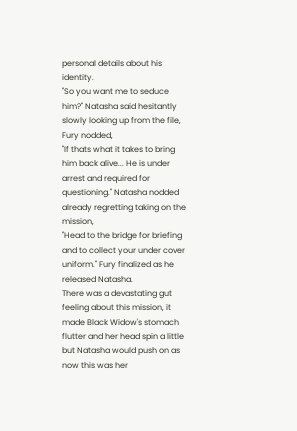personal details about his identity.
"So you want me to seduce him?" Natasha said hesitantly slowly looking up from the file, Fury nodded,
"If thats what it takes to bring him back alive... He is under arrest and required for questioning." Natasha nodded already regretting taking on the mission,
"Head to the bridge for briefing and to collect your under cover uniform." Fury finalized as he released Natasha.
There was a devastating gut feeling about this mission, it made Black Widow's stomach flutter and her head spin a little but Natasha would push on as now this was her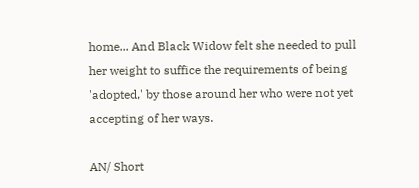home... And Black Widow felt she needed to pull her weight to suffice the requirements of being 'adopted,' by those around her who were not yet accepting of her ways.

AN/ Short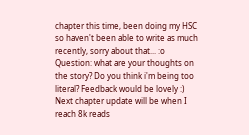chapter this time, been doing my HSC so haven't been able to write as much recently, sorry about that... :o
Question: what are your thoughts on the story? Do you think i'm being too literal? Feedback would be lovely :)
Next chapter update will be when I reach 8k reads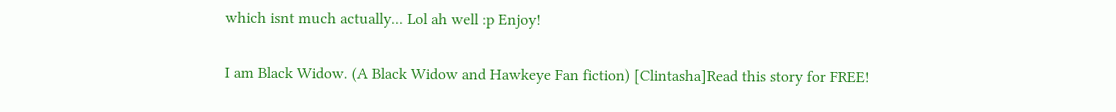which isnt much actually... Lol ah well :p Enjoy!

I am Black Widow. (A Black Widow and Hawkeye Fan fiction) [Clintasha]Read this story for FREE!